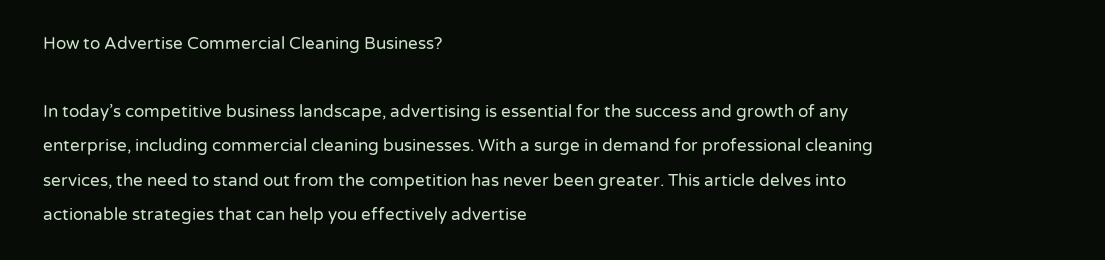How to Advertise Commercial Cleaning Business?

In today’s competitive business landscape, advertising is essential for the success and growth of any enterprise, including commercial cleaning businesses. With a surge in demand for professional cleaning services, the need to stand out from the competition has never been greater. This article delves into actionable strategies that can help you effectively advertise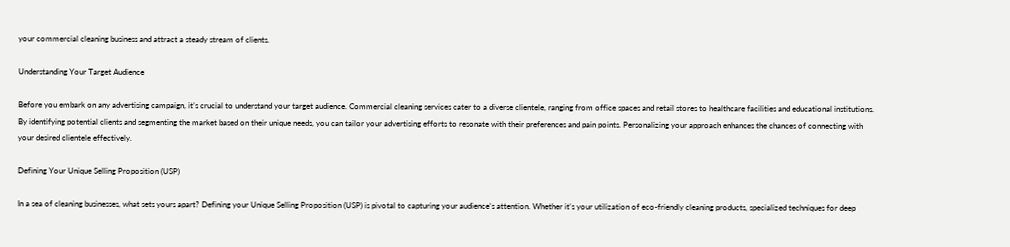your commercial cleaning business and attract a steady stream of clients.

Understanding Your Target Audience

Before you embark on any advertising campaign, it’s crucial to understand your target audience. Commercial cleaning services cater to a diverse clientele, ranging from office spaces and retail stores to healthcare facilities and educational institutions. By identifying potential clients and segmenting the market based on their unique needs, you can tailor your advertising efforts to resonate with their preferences and pain points. Personalizing your approach enhances the chances of connecting with your desired clientele effectively.

Defining Your Unique Selling Proposition (USP)

In a sea of cleaning businesses, what sets yours apart? Defining your Unique Selling Proposition (USP) is pivotal to capturing your audience’s attention. Whether it’s your utilization of eco-friendly cleaning products, specialized techniques for deep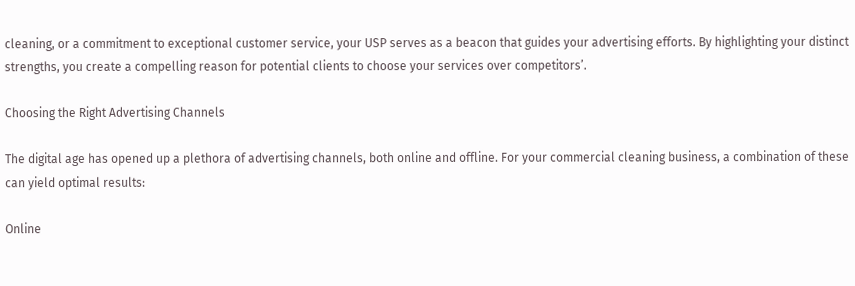cleaning, or a commitment to exceptional customer service, your USP serves as a beacon that guides your advertising efforts. By highlighting your distinct strengths, you create a compelling reason for potential clients to choose your services over competitors’.

Choosing the Right Advertising Channels

The digital age has opened up a plethora of advertising channels, both online and offline. For your commercial cleaning business, a combination of these can yield optimal results:

Online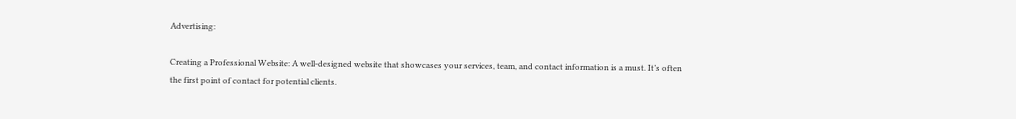Advertising:

Creating a Professional Website: A well-designed website that showcases your services, team, and contact information is a must. It’s often the first point of contact for potential clients.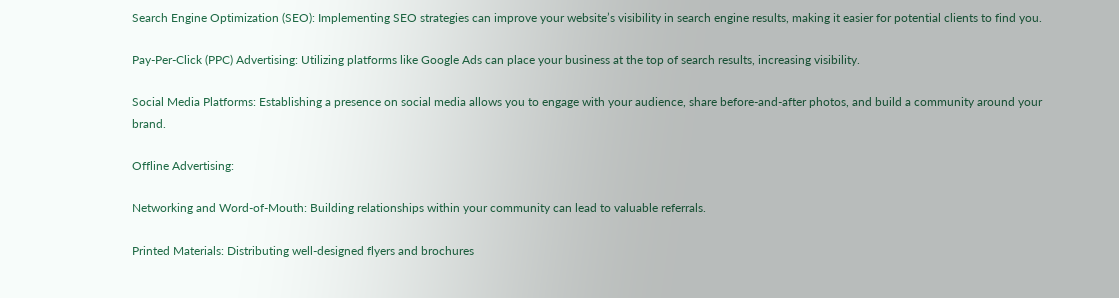Search Engine Optimization (SEO): Implementing SEO strategies can improve your website’s visibility in search engine results, making it easier for potential clients to find you.

Pay-Per-Click (PPC) Advertising: Utilizing platforms like Google Ads can place your business at the top of search results, increasing visibility.

Social Media Platforms: Establishing a presence on social media allows you to engage with your audience, share before-and-after photos, and build a community around your brand.

Offline Advertising:

Networking and Word-of-Mouth: Building relationships within your community can lead to valuable referrals.

Printed Materials: Distributing well-designed flyers and brochures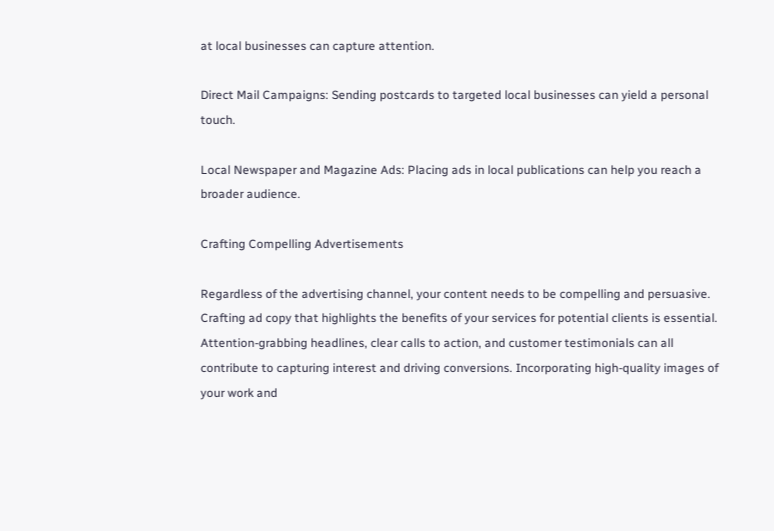at local businesses can capture attention.

Direct Mail Campaigns: Sending postcards to targeted local businesses can yield a personal touch.

Local Newspaper and Magazine Ads: Placing ads in local publications can help you reach a broader audience.

Crafting Compelling Advertisements

Regardless of the advertising channel, your content needs to be compelling and persuasive. Crafting ad copy that highlights the benefits of your services for potential clients is essential. Attention-grabbing headlines, clear calls to action, and customer testimonials can all contribute to capturing interest and driving conversions. Incorporating high-quality images of your work and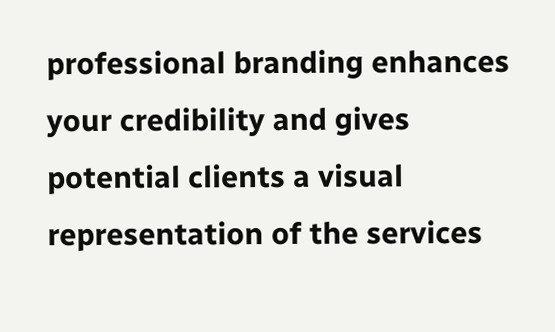professional branding enhances your credibility and gives potential clients a visual representation of the services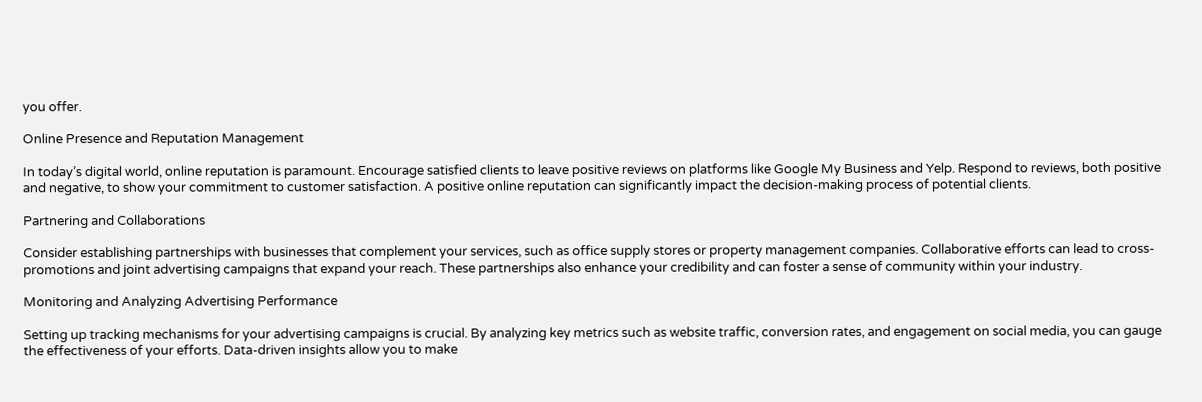you offer.

Online Presence and Reputation Management

In today’s digital world, online reputation is paramount. Encourage satisfied clients to leave positive reviews on platforms like Google My Business and Yelp. Respond to reviews, both positive and negative, to show your commitment to customer satisfaction. A positive online reputation can significantly impact the decision-making process of potential clients.

Partnering and Collaborations

Consider establishing partnerships with businesses that complement your services, such as office supply stores or property management companies. Collaborative efforts can lead to cross-promotions and joint advertising campaigns that expand your reach. These partnerships also enhance your credibility and can foster a sense of community within your industry.

Monitoring and Analyzing Advertising Performance

Setting up tracking mechanisms for your advertising campaigns is crucial. By analyzing key metrics such as website traffic, conversion rates, and engagement on social media, you can gauge the effectiveness of your efforts. Data-driven insights allow you to make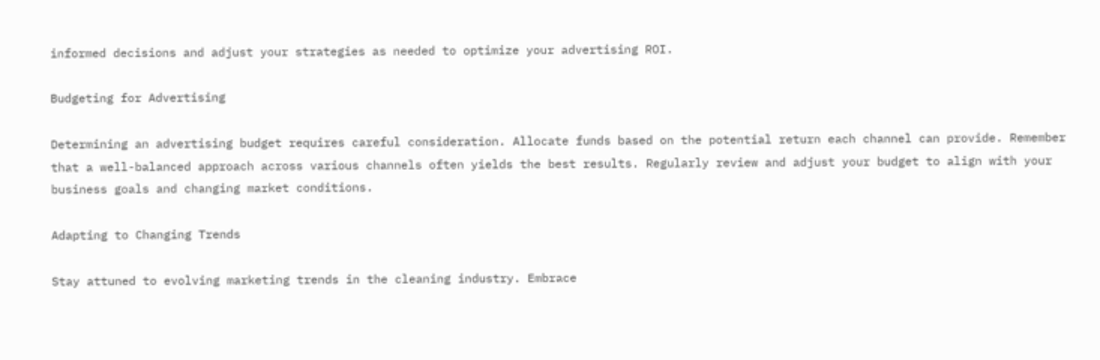informed decisions and adjust your strategies as needed to optimize your advertising ROI.

Budgeting for Advertising

Determining an advertising budget requires careful consideration. Allocate funds based on the potential return each channel can provide. Remember that a well-balanced approach across various channels often yields the best results. Regularly review and adjust your budget to align with your business goals and changing market conditions.

Adapting to Changing Trends

Stay attuned to evolving marketing trends in the cleaning industry. Embrace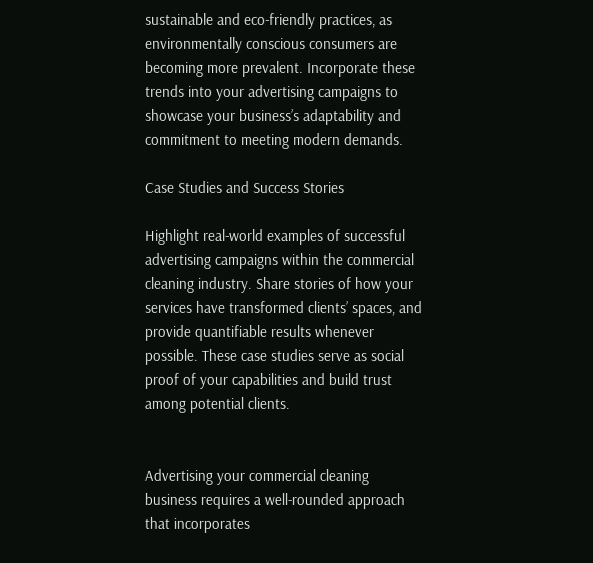sustainable and eco-friendly practices, as environmentally conscious consumers are becoming more prevalent. Incorporate these trends into your advertising campaigns to showcase your business’s adaptability and commitment to meeting modern demands.

Case Studies and Success Stories

Highlight real-world examples of successful advertising campaigns within the commercial cleaning industry. Share stories of how your services have transformed clients’ spaces, and provide quantifiable results whenever possible. These case studies serve as social proof of your capabilities and build trust among potential clients.


Advertising your commercial cleaning business requires a well-rounded approach that incorporates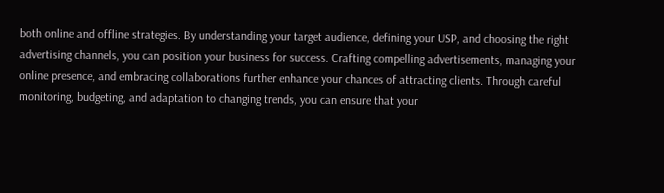both online and offline strategies. By understanding your target audience, defining your USP, and choosing the right advertising channels, you can position your business for success. Crafting compelling advertisements, managing your online presence, and embracing collaborations further enhance your chances of attracting clients. Through careful monitoring, budgeting, and adaptation to changing trends, you can ensure that your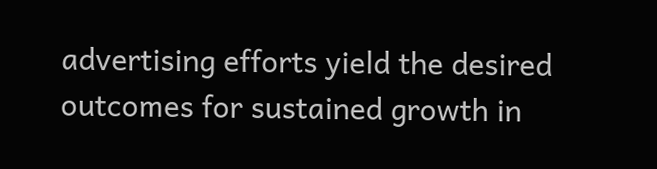advertising efforts yield the desired outcomes for sustained growth in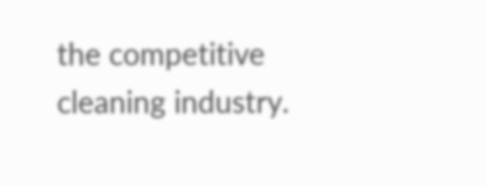the competitive cleaning industry.